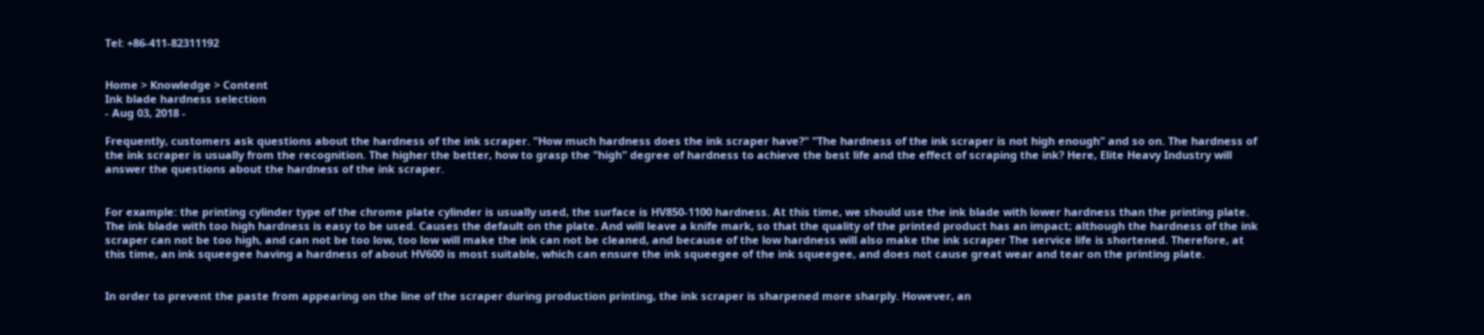Tel: +86-411-82311192


Home > Knowledge > Content
Ink blade hardness selection
- Aug 03, 2018 -

Frequently, customers ask questions about the hardness of the ink scraper. "How much hardness does the ink scraper have?" "The hardness of the ink scraper is not high enough" and so on. The hardness of the ink scraper is usually from the recognition. The higher the better, how to grasp the "high" degree of hardness to achieve the best life and the effect of scraping the ink? Here, Elite Heavy Industry will answer the questions about the hardness of the ink scraper.


For example: the printing cylinder type of the chrome plate cylinder is usually used, the surface is HV850-1100 hardness. At this time, we should use the ink blade with lower hardness than the printing plate. The ink blade with too high hardness is easy to be used. Causes the default on the plate. And will leave a knife mark, so that the quality of the printed product has an impact; although the hardness of the ink scraper can not be too high, and can not be too low, too low will make the ink can not be cleaned, and because of the low hardness will also make the ink scraper The service life is shortened. Therefore, at this time, an ink squeegee having a hardness of about HV600 is most suitable, which can ensure the ink squeegee of the ink squeegee, and does not cause great wear and tear on the printing plate.


In order to prevent the paste from appearing on the line of the scraper during production printing, the ink scraper is sharpened more sharply. However, an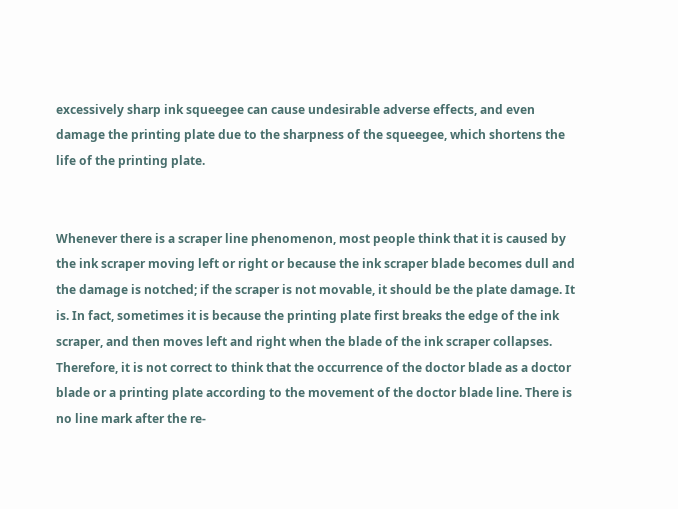excessively sharp ink squeegee can cause undesirable adverse effects, and even damage the printing plate due to the sharpness of the squeegee, which shortens the life of the printing plate.


Whenever there is a scraper line phenomenon, most people think that it is caused by the ink scraper moving left or right or because the ink scraper blade becomes dull and the damage is notched; if the scraper is not movable, it should be the plate damage. It is. In fact, sometimes it is because the printing plate first breaks the edge of the ink scraper, and then moves left and right when the blade of the ink scraper collapses. Therefore, it is not correct to think that the occurrence of the doctor blade as a doctor blade or a printing plate according to the movement of the doctor blade line. There is no line mark after the re-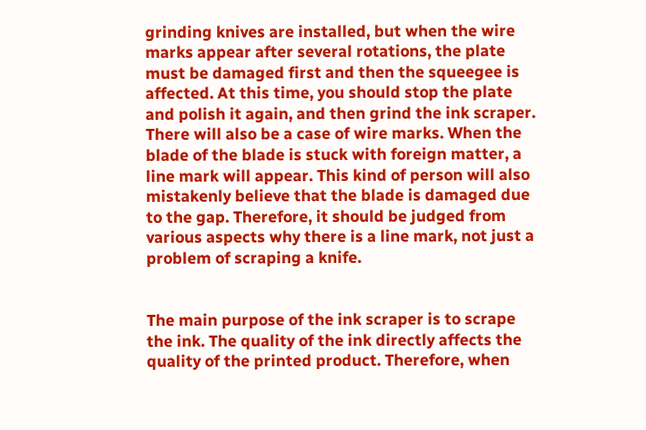grinding knives are installed, but when the wire marks appear after several rotations, the plate must be damaged first and then the squeegee is affected. At this time, you should stop the plate and polish it again, and then grind the ink scraper. There will also be a case of wire marks. When the blade of the blade is stuck with foreign matter, a line mark will appear. This kind of person will also mistakenly believe that the blade is damaged due to the gap. Therefore, it should be judged from various aspects why there is a line mark, not just a problem of scraping a knife.


The main purpose of the ink scraper is to scrape the ink. The quality of the ink directly affects the quality of the printed product. Therefore, when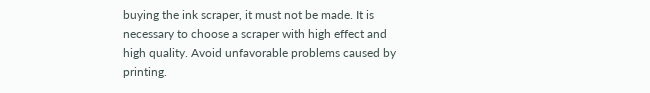buying the ink scraper, it must not be made. It is necessary to choose a scraper with high effect and high quality. Avoid unfavorable problems caused by printing.